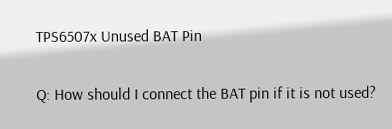TPS6507x Unused BAT Pin

Q: How should I connect the BAT pin if it is not used?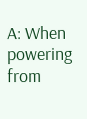A: When powering from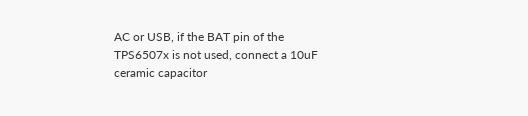AC or USB, if the BAT pin of the TPS6507x is not used, connect a 10uF ceramic capacitor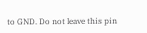to GND. Do not leave this pin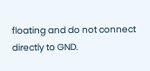floating and do not connect directly to GND.